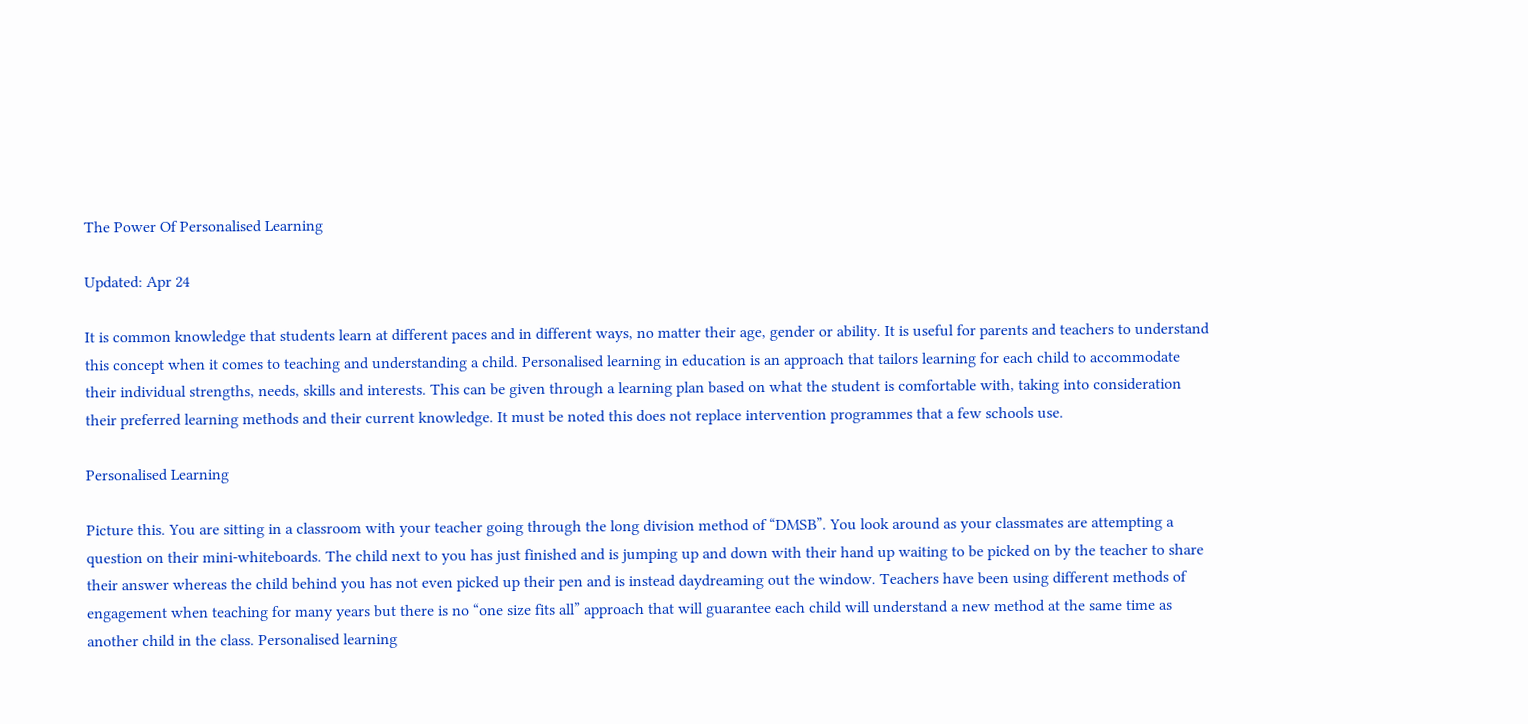The Power Of Personalised Learning

Updated: Apr 24

It is common knowledge that students learn at different paces and in different ways, no matter their age, gender or ability. It is useful for parents and teachers to understand this concept when it comes to teaching and understanding a child. Personalised learning in education is an approach that tailors learning for each child to accommodate their individual strengths, needs, skills and interests. This can be given through a learning plan based on what the student is comfortable with, taking into consideration their preferred learning methods and their current knowledge. It must be noted this does not replace intervention programmes that a few schools use.

Personalised Learning

Picture this. You are sitting in a classroom with your teacher going through the long division method of “DMSB”. You look around as your classmates are attempting a question on their mini-whiteboards. The child next to you has just finished and is jumping up and down with their hand up waiting to be picked on by the teacher to share their answer whereas the child behind you has not even picked up their pen and is instead daydreaming out the window. Teachers have been using different methods of engagement when teaching for many years but there is no “one size fits all” approach that will guarantee each child will understand a new method at the same time as another child in the class. Personalised learning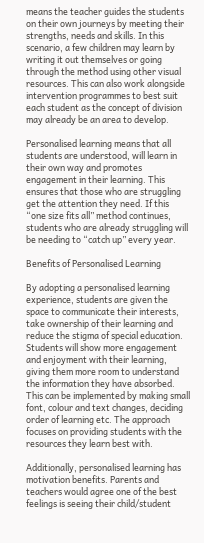means the teacher guides the students on their own journeys by meeting their strengths, needs and skills. In this scenario, a few children may learn by writing it out themselves or going through the method using other visual resources. This can also work alongside intervention programmes to best suit each student as the concept of division may already be an area to develop.

Personalised learning means that all students are understood, will learn in their own way and promotes engagement in their learning. This ensures that those who are struggling get the attention they need. If this “one size fits all” method continues, students who are already struggling will be needing to “catch up” every year.

Benefits of Personalised Learning

By adopting a personalised learning experience, students are given the space to communicate their interests, take ownership of their learning and reduce the stigma of special education. Students will show more engagement and enjoyment with their learning, giving them more room to understand the information they have absorbed. This can be implemented by making small font, colour and text changes, deciding order of learning etc. The approach focuses on providing students with the resources they learn best with.

Additionally, personalised learning has motivation benefits. Parents and teachers would agree one of the best feelings is seeing their child/student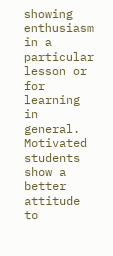showing enthusiasm in a particular lesson or for learning in general. Motivated students show a better attitude to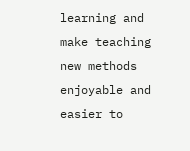learning and make teaching new methods enjoyable and easier to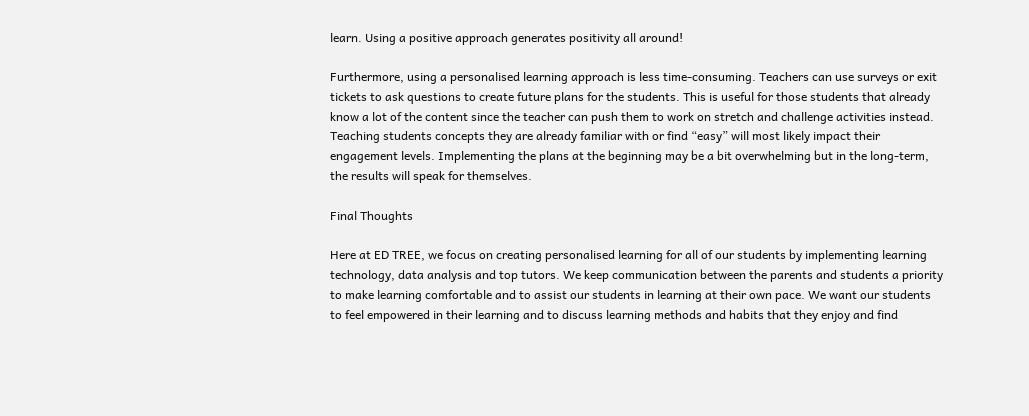learn. Using a positive approach generates positivity all around!

Furthermore, using a personalised learning approach is less time-consuming. Teachers can use surveys or exit tickets to ask questions to create future plans for the students. This is useful for those students that already know a lot of the content since the teacher can push them to work on stretch and challenge activities instead. Teaching students concepts they are already familiar with or find “easy” will most likely impact their engagement levels. Implementing the plans at the beginning may be a bit overwhelming but in the long-term, the results will speak for themselves.

Final Thoughts

Here at ED TREE, we focus on creating personalised learning for all of our students by implementing learning technology, data analysis and top tutors. We keep communication between the parents and students a priority to make learning comfortable and to assist our students in learning at their own pace. We want our students to feel empowered in their learning and to discuss learning methods and habits that they enjoy and find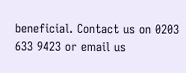beneficial. Contact us on 0203 633 9423 or email us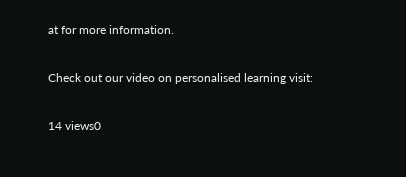at for more information.

Check out our video on personalised learning visit:

14 views0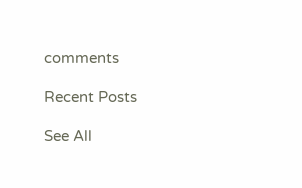comments

Recent Posts

See All